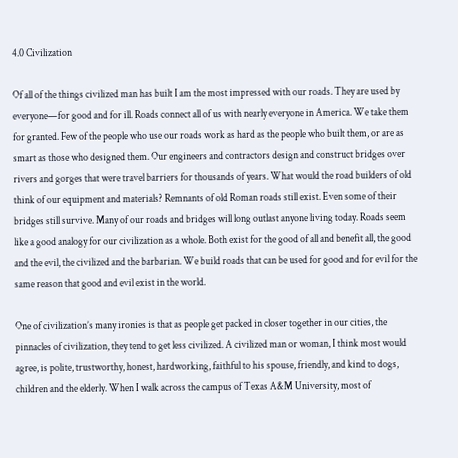4.0 Civilization

Of all of the things civilized man has built I am the most impressed with our roads. They are used by everyone—for good and for ill. Roads connect all of us with nearly everyone in America. We take them for granted. Few of the people who use our roads work as hard as the people who built them, or are as smart as those who designed them. Our engineers and contractors design and construct bridges over rivers and gorges that were travel barriers for thousands of years. What would the road builders of old think of our equipment and materials? Remnants of old Roman roads still exist. Even some of their bridges still survive. Many of our roads and bridges will long outlast anyone living today. Roads seem like a good analogy for our civilization as a whole. Both exist for the good of all and benefit all, the good and the evil, the civilized and the barbarian. We build roads that can be used for good and for evil for the same reason that good and evil exist in the world.

One of civilization’s many ironies is that as people get packed in closer together in our cities, the pinnacles of civilization, they tend to get less civilized. A civilized man or woman, I think most would agree, is polite, trustworthy, honest, hardworking, faithful to his spouse, friendly, and kind to dogs, children and the elderly. When I walk across the campus of Texas A&M University, most of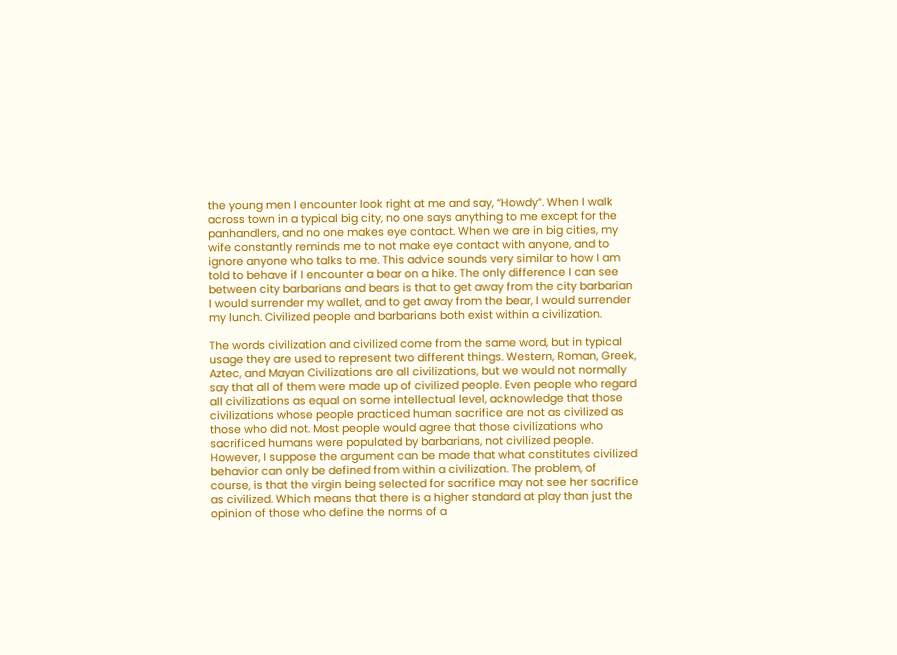the young men I encounter look right at me and say, “Howdy”. When I walk across town in a typical big city, no one says anything to me except for the panhandlers, and no one makes eye contact. When we are in big cities, my wife constantly reminds me to not make eye contact with anyone, and to ignore anyone who talks to me. This advice sounds very similar to how I am told to behave if I encounter a bear on a hike. The only difference I can see between city barbarians and bears is that to get away from the city barbarian I would surrender my wallet, and to get away from the bear, I would surrender my lunch. Civilized people and barbarians both exist within a civilization.

The words civilization and civilized come from the same word, but in typical usage they are used to represent two different things. Western, Roman, Greek, Aztec, and Mayan Civilizations are all civilizations, but we would not normally say that all of them were made up of civilized people. Even people who regard all civilizations as equal on some intellectual level, acknowledge that those civilizations whose people practiced human sacrifice are not as civilized as those who did not. Most people would agree that those civilizations who sacrificed humans were populated by barbarians, not civilized people. However, I suppose the argument can be made that what constitutes civilized behavior can only be defined from within a civilization. The problem, of course, is that the virgin being selected for sacrifice may not see her sacrifice as civilized. Which means that there is a higher standard at play than just the opinion of those who define the norms of a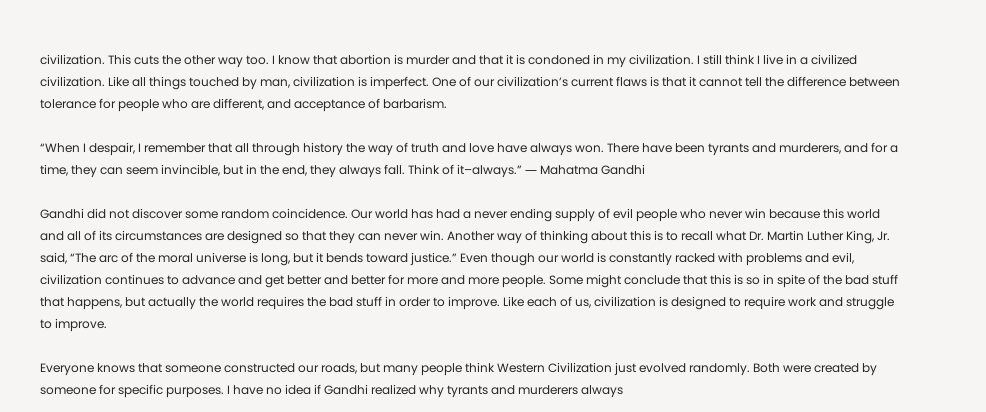civilization. This cuts the other way too. I know that abortion is murder and that it is condoned in my civilization. I still think I live in a civilized civilization. Like all things touched by man, civilization is imperfect. One of our civilization’s current flaws is that it cannot tell the difference between tolerance for people who are different, and acceptance of barbarism.

“When I despair, I remember that all through history the way of truth and love have always won. There have been tyrants and murderers, and for a time, they can seem invincible, but in the end, they always fall. Think of it–always.” ― Mahatma Gandhi

Gandhi did not discover some random coincidence. Our world has had a never ending supply of evil people who never win because this world and all of its circumstances are designed so that they can never win. Another way of thinking about this is to recall what Dr. Martin Luther King, Jr. said, “The arc of the moral universe is long, but it bends toward justice.” Even though our world is constantly racked with problems and evil, civilization continues to advance and get better and better for more and more people. Some might conclude that this is so in spite of the bad stuff that happens, but actually the world requires the bad stuff in order to improve. Like each of us, civilization is designed to require work and struggle to improve.

Everyone knows that someone constructed our roads, but many people think Western Civilization just evolved randomly. Both were created by someone for specific purposes. I have no idea if Gandhi realized why tyrants and murderers always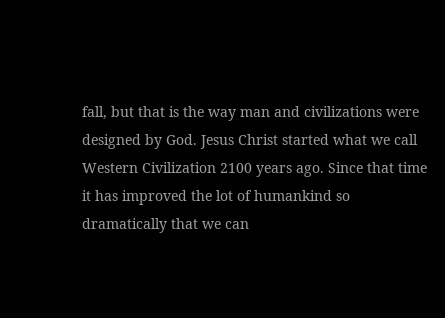fall, but that is the way man and civilizations were designed by God. Jesus Christ started what we call Western Civilization 2100 years ago. Since that time it has improved the lot of humankind so dramatically that we can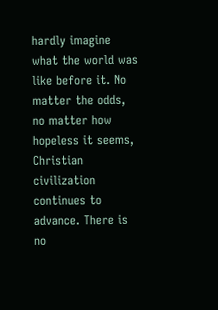hardly imagine what the world was like before it. No matter the odds, no matter how hopeless it seems, Christian civilization continues to advance. There is no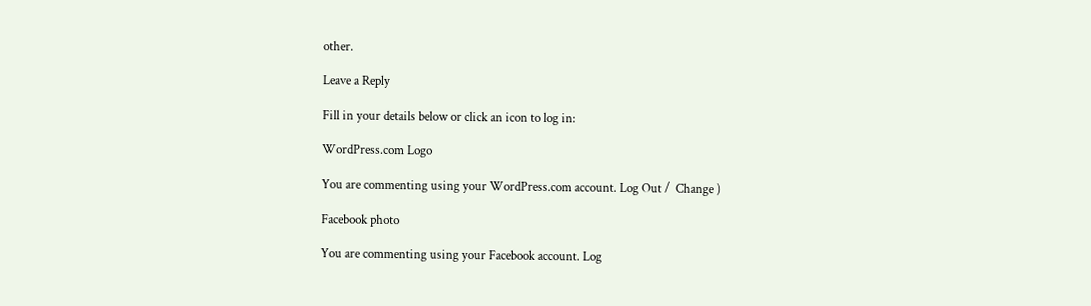other.

Leave a Reply

Fill in your details below or click an icon to log in:

WordPress.com Logo

You are commenting using your WordPress.com account. Log Out /  Change )

Facebook photo

You are commenting using your Facebook account. Log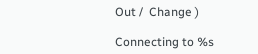Out /  Change )

Connecting to %s